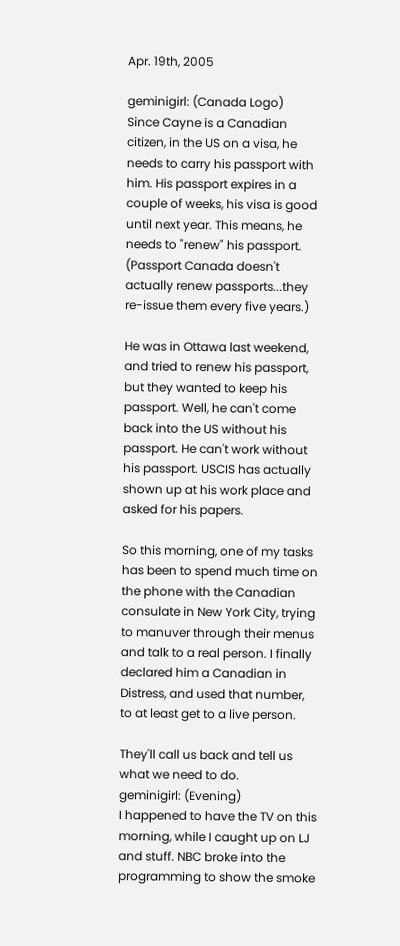Apr. 19th, 2005

geminigirl: (Canada Logo)
Since Cayne is a Canadian citizen, in the US on a visa, he needs to carry his passport with him. His passport expires in a couple of weeks, his visa is good until next year. This means, he needs to "renew" his passport. (Passport Canada doesn't actually renew passports...they re-issue them every five years.)

He was in Ottawa last weekend, and tried to renew his passport, but they wanted to keep his passport. Well, he can't come back into the US without his passport. He can't work without his passport. USCIS has actually shown up at his work place and asked for his papers.

So this morning, one of my tasks has been to spend much time on the phone with the Canadian consulate in New York City, trying to manuver through their menus and talk to a real person. I finally declared him a Canadian in Distress, and used that number, to at least get to a live person.

They'll call us back and tell us what we need to do.
geminigirl: (Evening)
I happened to have the TV on this morning, while I caught up on LJ and stuff. NBC broke into the programming to show the smoke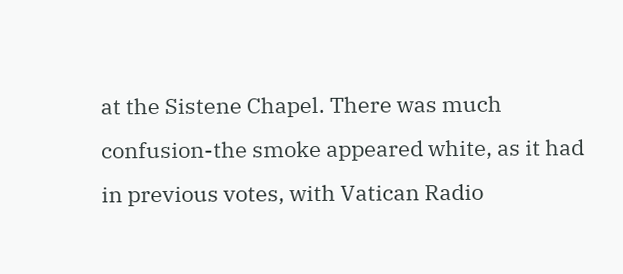at the Sistene Chapel. There was much confusion-the smoke appeared white, as it had in previous votes, with Vatican Radio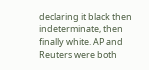declaring it black then indeterminate, then finally white. AP and Reuters were both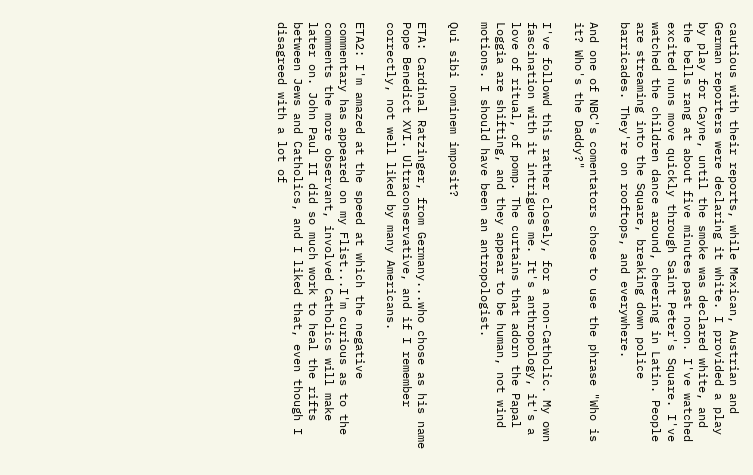cautious with their reports, while Mexican, Austrian and German reporters were declaring it white. I provided a play by play for Cayne, until the smoke was declared white, and the bells rang at about five minutes past noon. I've watched excited nuns move quickly through Saint Peter's Square. I've watched the children dance around, cheering in Latin. People are streaming into the Square, breaking down police barricades. They're on rooftops, and everywhere.

And one of NBC's comentators chose to use the phrase "Who is it? Who's the Daddy?"

I've followd this rather closely, for a non-Catholic. My own fascination with it intrigues me. It's anthropology, it's a love of ritual, of pomp. The curtains that adorn the Papal Loggia are shifting, and they appear to be human, not wind motions. I should have been an antropologist.

Qui sibi nominem imposit?

ETA: Cardinal Ratzinger, from Germany...who chose as his name Pope Benedict XVI. Ultraconservative, and if I remember correctly, not well liked by many Americans.

ETA2: I'm amazed at the speed at which the negative commentary has appeared on my Flist...I'm curious as to the comments the more observant, involved Catholics will make later on. John Paul II did so much work to heal the rifts between Jews and Catholics, and I liked that, even though I disagreed with a lot of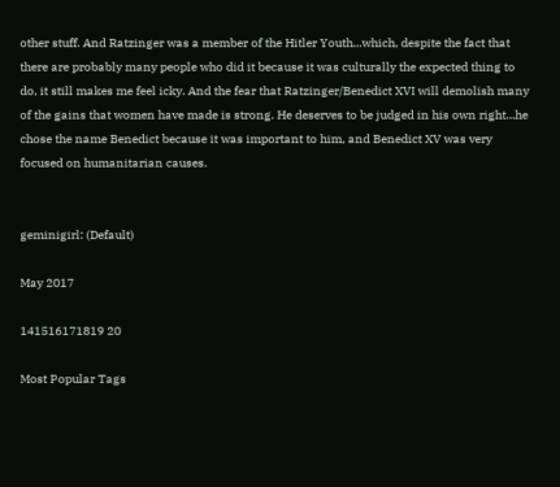other stuff. And Ratzinger was a member of the Hitler Youth...which, despite the fact that there are probably many people who did it because it was culturally the expected thing to do, it still makes me feel icky. And the fear that Ratzinger/Benedict XVI will demolish many of the gains that women have made is strong. He deserves to be judged in his own right...he chose the name Benedict because it was important to him, and Benedict XV was very focused on humanitarian causes.


geminigirl: (Default)

May 2017

141516171819 20

Most Popular Tags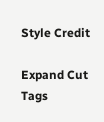Style Credit

Expand Cut Tags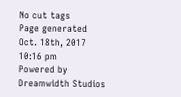No cut tags
Page generated Oct. 18th, 2017 10:16 pm
Powered by Dreamwidth Studios